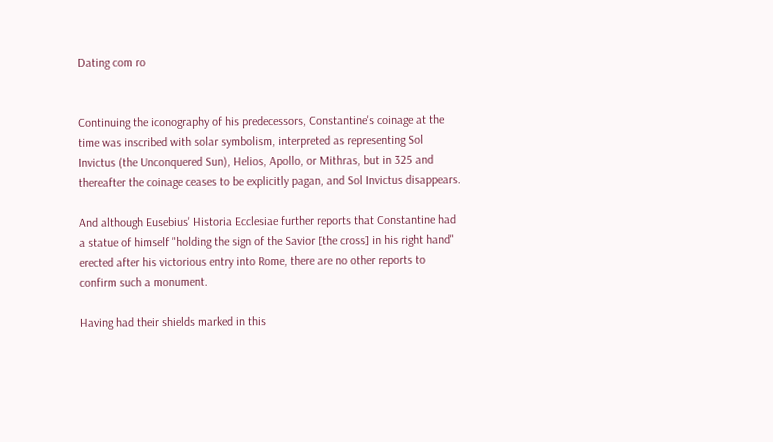Dating com ro


Continuing the iconography of his predecessors, Constantine's coinage at the time was inscribed with solar symbolism, interpreted as representing Sol Invictus (the Unconquered Sun), Helios, Apollo, or Mithras, but in 325 and thereafter the coinage ceases to be explicitly pagan, and Sol Invictus disappears.

And although Eusebius' Historia Ecclesiae further reports that Constantine had a statue of himself "holding the sign of the Savior [the cross] in his right hand" erected after his victorious entry into Rome, there are no other reports to confirm such a monument.

Having had their shields marked in this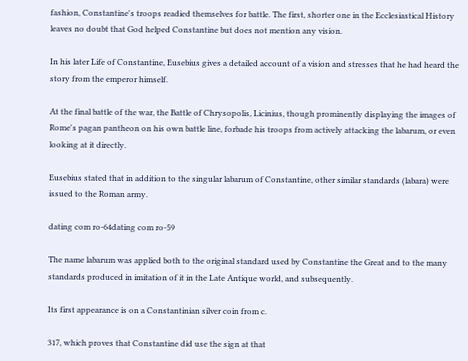fashion, Constantine's troops readied themselves for battle. The first, shorter one in the Ecclesiastical History leaves no doubt that God helped Constantine but does not mention any vision.

In his later Life of Constantine, Eusebius gives a detailed account of a vision and stresses that he had heard the story from the emperor himself.

At the final battle of the war, the Battle of Chrysopolis, Licinius, though prominently displaying the images of Rome's pagan pantheon on his own battle line, forbade his troops from actively attacking the labarum, or even looking at it directly.

Eusebius stated that in addition to the singular labarum of Constantine, other similar standards (labara) were issued to the Roman army.

dating com ro-64dating com ro-59

The name labarum was applied both to the original standard used by Constantine the Great and to the many standards produced in imitation of it in the Late Antique world, and subsequently.

Its first appearance is on a Constantinian silver coin from c.

317, which proves that Constantine did use the sign at that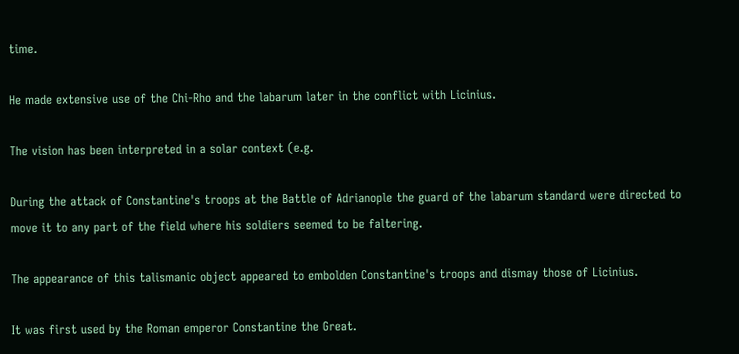time.

He made extensive use of the Chi-Rho and the labarum later in the conflict with Licinius.

The vision has been interpreted in a solar context (e.g.

During the attack of Constantine's troops at the Battle of Adrianople the guard of the labarum standard were directed to move it to any part of the field where his soldiers seemed to be faltering.

The appearance of this talismanic object appeared to embolden Constantine's troops and dismay those of Licinius.

It was first used by the Roman emperor Constantine the Great.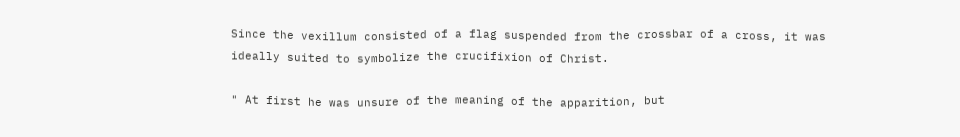Since the vexillum consisted of a flag suspended from the crossbar of a cross, it was ideally suited to symbolize the crucifixion of Christ.

" At first he was unsure of the meaning of the apparition, but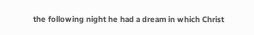the following night he had a dream in which Christ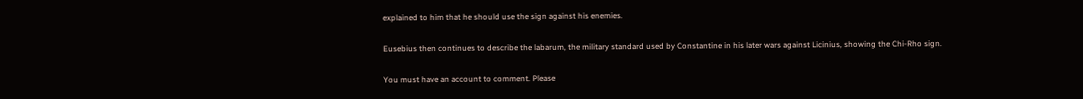explained to him that he should use the sign against his enemies.

Eusebius then continues to describe the labarum, the military standard used by Constantine in his later wars against Licinius, showing the Chi-Rho sign.

You must have an account to comment. Please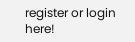register or login here!